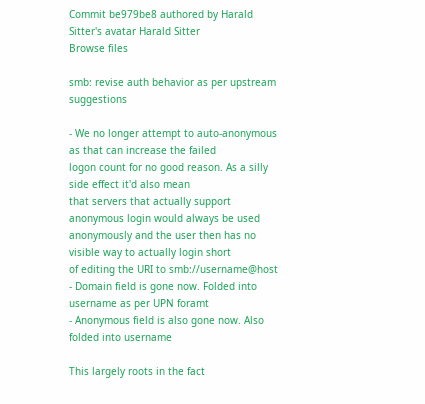Commit be979be8 authored by Harald Sitter's avatar Harald Sitter
Browse files

smb: revise auth behavior as per upstream suggestions

- We no longer attempt to auto-anonymous as that can increase the failed
logon count for no good reason. As a silly side effect it'd also mean
that servers that actually support anonymous login would always be used
anonymously and the user then has no visible way to actually login short
of editing the URI to smb://username@host
- Domain field is gone now. Folded into username as per UPN foramt
- Anonymous field is also gone now. Also folded into username

This largely roots in the fact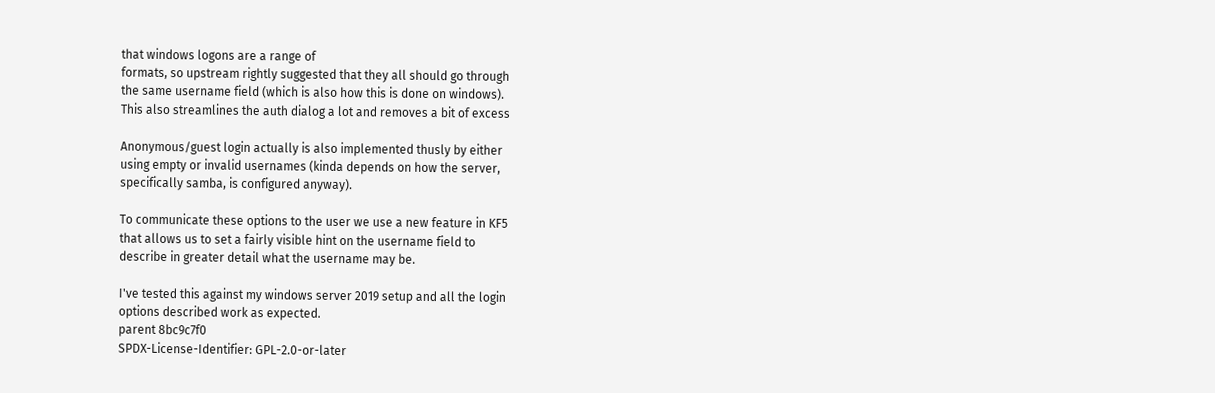that windows logons are a range of
formats, so upstream rightly suggested that they all should go through
the same username field (which is also how this is done on windows).
This also streamlines the auth dialog a lot and removes a bit of excess

Anonymous/guest login actually is also implemented thusly by either
using empty or invalid usernames (kinda depends on how the server,
specifically samba, is configured anyway).

To communicate these options to the user we use a new feature in KF5
that allows us to set a fairly visible hint on the username field to
describe in greater detail what the username may be.

I've tested this against my windows server 2019 setup and all the login
options described work as expected.
parent 8bc9c7f0
SPDX-License-Identifier: GPL-2.0-or-later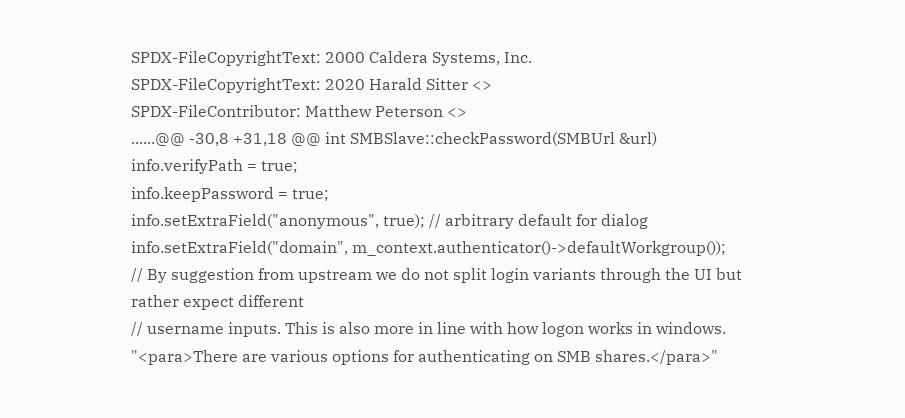SPDX-FileCopyrightText: 2000 Caldera Systems, Inc.
SPDX-FileCopyrightText: 2020 Harald Sitter <>
SPDX-FileContributor: Matthew Peterson <>
......@@ -30,8 +31,18 @@ int SMBSlave::checkPassword(SMBUrl &url)
info.verifyPath = true;
info.keepPassword = true;
info.setExtraField("anonymous", true); // arbitrary default for dialog
info.setExtraField("domain", m_context.authenticator()->defaultWorkgroup());
// By suggestion from upstream we do not split login variants through the UI but rather expect different
// username inputs. This is also more in line with how logon works in windows.
"<para>There are various options for authenticating on SMB shares.</para>"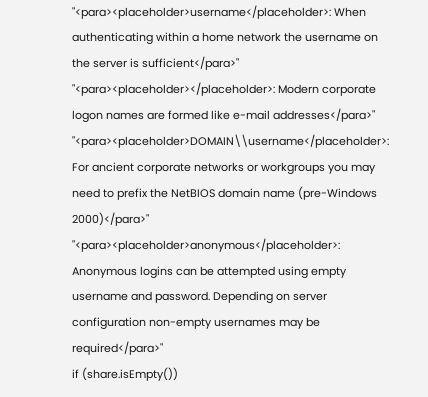"<para><placeholder>username</placeholder>: When authenticating within a home network the username on the server is sufficient</para>"
"<para><placeholder></placeholder>: Modern corporate logon names are formed like e-mail addresses</para>"
"<para><placeholder>DOMAIN\\username</placeholder>: For ancient corporate networks or workgroups you may need to prefix the NetBIOS domain name (pre-Windows 2000)</para>"
"<para><placeholder>anonymous</placeholder>: Anonymous logins can be attempted using empty username and password. Depending on server configuration non-empty usernames may be required</para>"
if (share.isEmpty())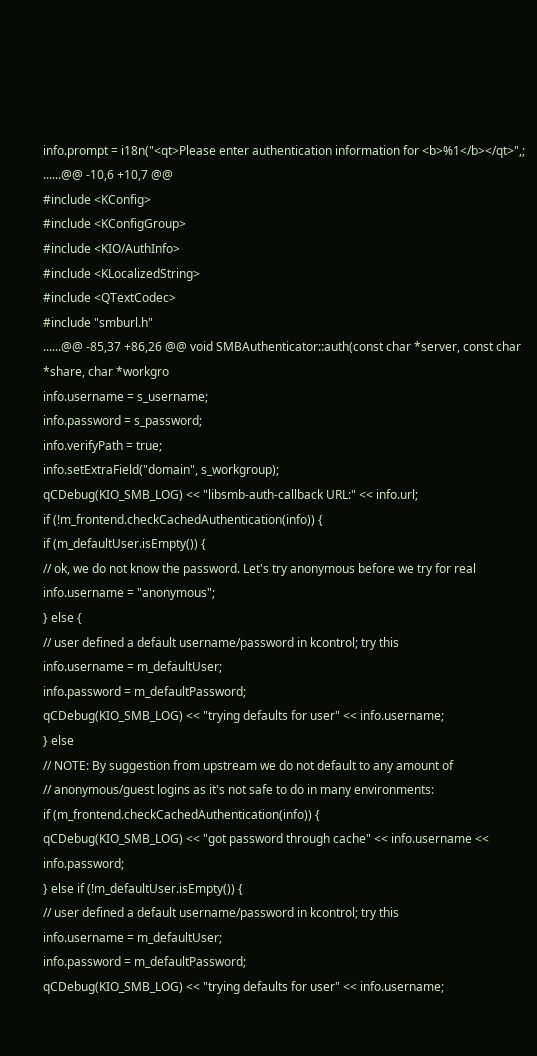info.prompt = i18n("<qt>Please enter authentication information for <b>%1</b></qt>",;
......@@ -10,6 +10,7 @@
#include <KConfig>
#include <KConfigGroup>
#include <KIO/AuthInfo>
#include <KLocalizedString>
#include <QTextCodec>
#include "smburl.h"
......@@ -85,37 +86,26 @@ void SMBAuthenticator::auth(const char *server, const char *share, char *workgro
info.username = s_username;
info.password = s_password;
info.verifyPath = true;
info.setExtraField("domain", s_workgroup);
qCDebug(KIO_SMB_LOG) << "libsmb-auth-callback URL:" << info.url;
if (!m_frontend.checkCachedAuthentication(info)) {
if (m_defaultUser.isEmpty()) {
// ok, we do not know the password. Let's try anonymous before we try for real
info.username = "anonymous";
} else {
// user defined a default username/password in kcontrol; try this
info.username = m_defaultUser;
info.password = m_defaultPassword;
qCDebug(KIO_SMB_LOG) << "trying defaults for user" << info.username;
} else
// NOTE: By suggestion from upstream we do not default to any amount of
// anonymous/guest logins as it's not safe to do in many environments:
if (m_frontend.checkCachedAuthentication(info)) {
qCDebug(KIO_SMB_LOG) << "got password through cache" << info.username << info.password;
} else if (!m_defaultUser.isEmpty()) {
// user defined a default username/password in kcontrol; try this
info.username = m_defaultUser;
info.password = m_defaultPassword;
qCDebug(KIO_SMB_LOG) << "trying defaults for user" << info.username;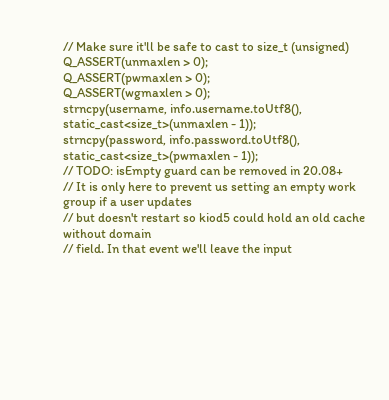// Make sure it'll be safe to cast to size_t (unsigned)
Q_ASSERT(unmaxlen > 0);
Q_ASSERT(pwmaxlen > 0);
Q_ASSERT(wgmaxlen > 0);
strncpy(username, info.username.toUtf8(), static_cast<size_t>(unmaxlen - 1));
strncpy(password, info.password.toUtf8(), static_cast<size_t>(pwmaxlen - 1));
// TODO: isEmpty guard can be removed in 20.08+
// It is only here to prevent us setting an empty work group if a user updates
// but doesn't restart so kiod5 could hold an old cache without domain
// field. In that event we'll leave the input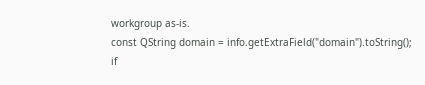workgroup as-is.
const QString domain = info.getExtraField("domain").toString();
if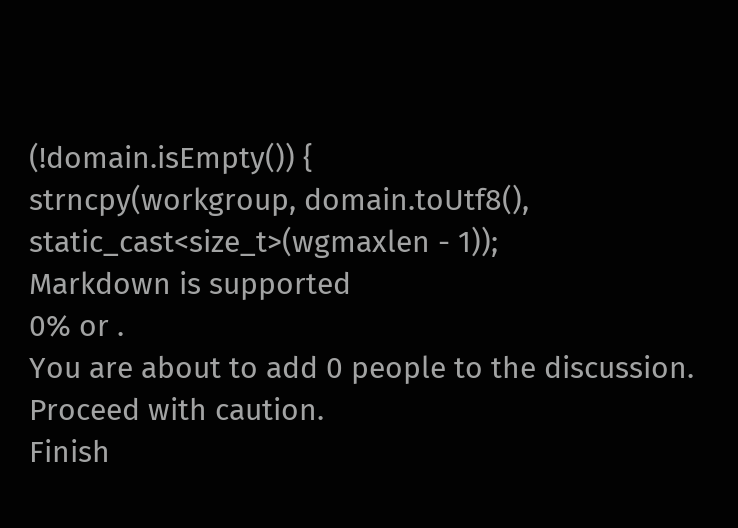(!domain.isEmpty()) {
strncpy(workgroup, domain.toUtf8(), static_cast<size_t>(wgmaxlen - 1));
Markdown is supported
0% or .
You are about to add 0 people to the discussion. Proceed with caution.
Finish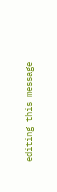editing this message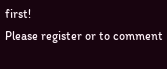first!
Please register or to comment